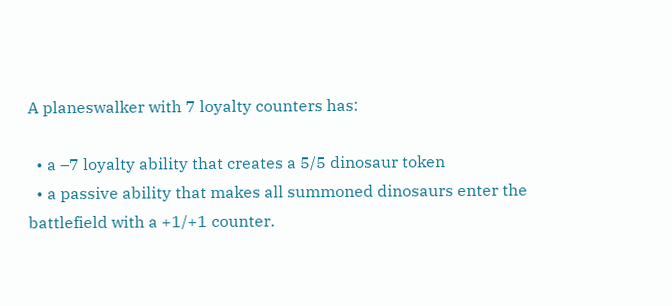A planeswalker with 7 loyalty counters has:

  • a –7 loyalty ability that creates a 5/5 dinosaur token
  • a passive ability that makes all summoned dinosaurs enter the battlefield with a +1/+1 counter.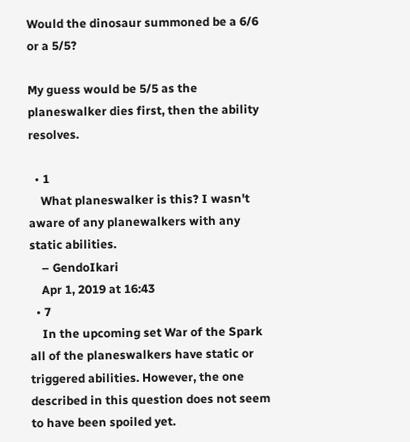Would the dinosaur summoned be a 6/6 or a 5/5?

My guess would be 5/5 as the planeswalker dies first, then the ability resolves.

  • 1
    What planeswalker is this? I wasn't aware of any planewalkers with any static abilities.
    – GendoIkari
    Apr 1, 2019 at 16:43
  • 7
    In the upcoming set War of the Spark all of the planeswalkers have static or triggered abilities. However, the one described in this question does not seem to have been spoiled yet.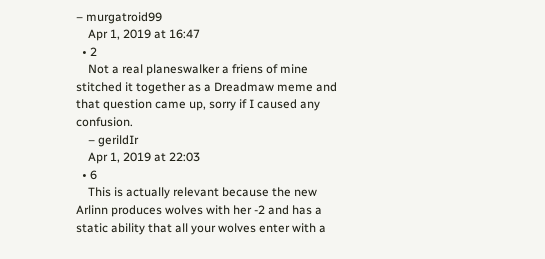– murgatroid99
    Apr 1, 2019 at 16:47
  • 2
    Not a real planeswalker a friens of mine stitched it together as a Dreadmaw meme and that question came up, sorry if I caused any confusion.
    – gerildIr
    Apr 1, 2019 at 22:03
  • 6
    This is actually relevant because the new Arlinn produces wolves with her -2 and has a static ability that all your wolves enter with a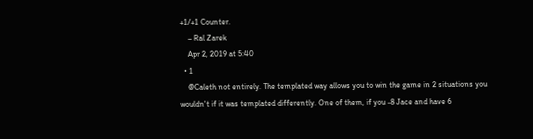+1/+1 Counter.
    – Ral Zarek
    Apr 2, 2019 at 5:40
  • 1
    @Caleth not entirely. The templated way allows you to win the game in 2 situations you wouldn't if it was templated differently. One of them, if you -8 Jace and have 6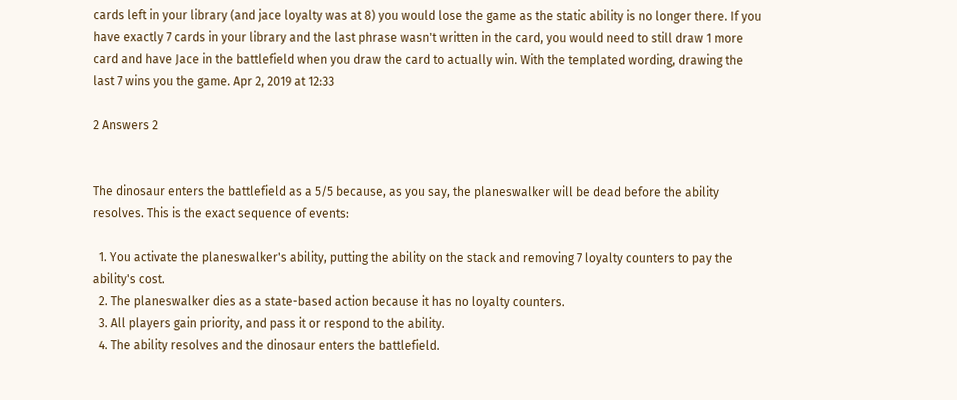cards left in your library (and jace loyalty was at 8) you would lose the game as the static ability is no longer there. If you have exactly 7 cards in your library and the last phrase wasn't written in the card, you would need to still draw 1 more card and have Jace in the battlefield when you draw the card to actually win. With the templated wording, drawing the last 7 wins you the game. Apr 2, 2019 at 12:33

2 Answers 2


The dinosaur enters the battlefield as a 5/5 because, as you say, the planeswalker will be dead before the ability resolves. This is the exact sequence of events:

  1. You activate the planeswalker's ability, putting the ability on the stack and removing 7 loyalty counters to pay the ability's cost.
  2. The planeswalker dies as a state-based action because it has no loyalty counters.
  3. All players gain priority, and pass it or respond to the ability.
  4. The ability resolves and the dinosaur enters the battlefield.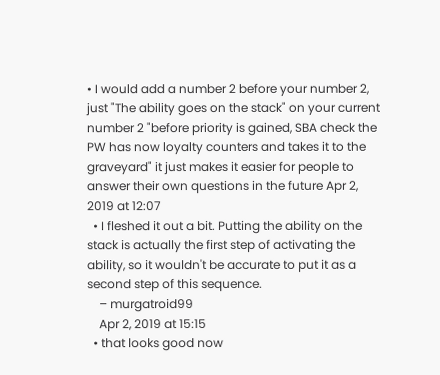• I would add a number 2 before your number 2, just "The ability goes on the stack" on your current number 2 "before priority is gained, SBA check the PW has now loyalty counters and takes it to the graveyard" it just makes it easier for people to answer their own questions in the future Apr 2, 2019 at 12:07
  • I fleshed it out a bit. Putting the ability on the stack is actually the first step of activating the ability, so it wouldn't be accurate to put it as a second step of this sequence.
    – murgatroid99
    Apr 2, 2019 at 15:15
  • that looks good now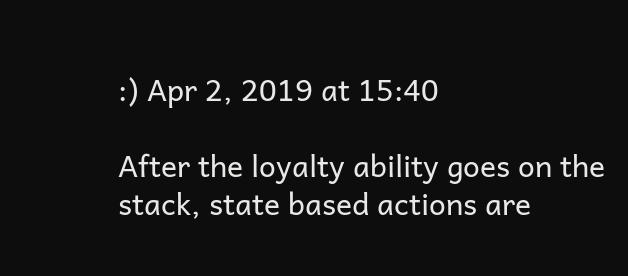:) Apr 2, 2019 at 15:40

After the loyalty ability goes on the stack, state based actions are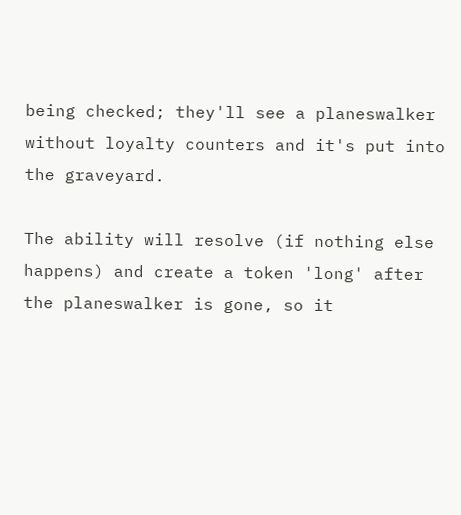being checked; they'll see a planeswalker without loyalty counters and it's put into the graveyard.

The ability will resolve (if nothing else happens) and create a token 'long' after the planeswalker is gone, so it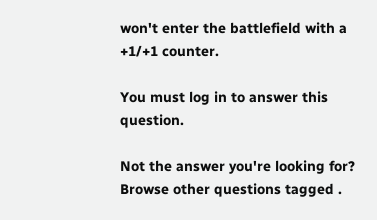won't enter the battlefield with a +1/+1 counter.

You must log in to answer this question.

Not the answer you're looking for? Browse other questions tagged .